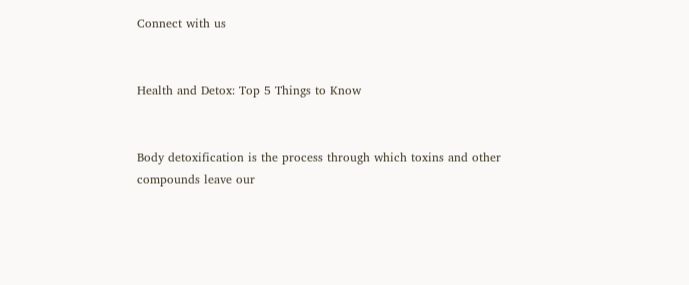Connect with us


Health and Detox: Top 5 Things to Know


Body detoxification is the process through which toxins and other compounds leave our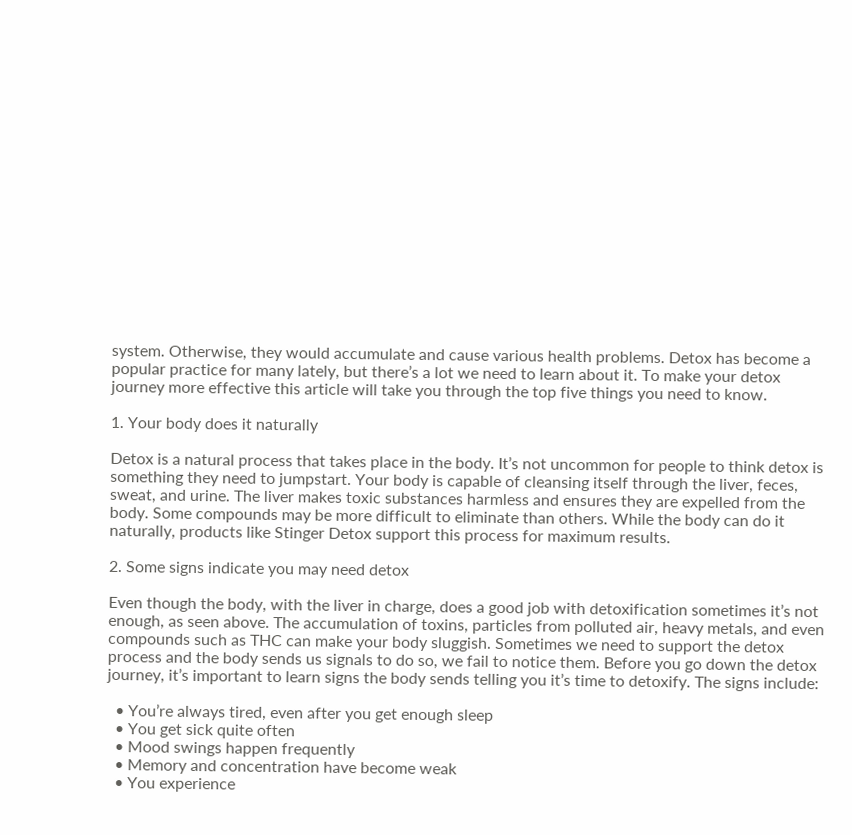system. Otherwise, they would accumulate and cause various health problems. Detox has become a popular practice for many lately, but there’s a lot we need to learn about it. To make your detox journey more effective this article will take you through the top five things you need to know.

1. Your body does it naturally

Detox is a natural process that takes place in the body. It’s not uncommon for people to think detox is something they need to jumpstart. Your body is capable of cleansing itself through the liver, feces, sweat, and urine. The liver makes toxic substances harmless and ensures they are expelled from the body. Some compounds may be more difficult to eliminate than others. While the body can do it naturally, products like Stinger Detox support this process for maximum results.

2. Some signs indicate you may need detox

Even though the body, with the liver in charge, does a good job with detoxification sometimes it’s not enough, as seen above. The accumulation of toxins, particles from polluted air, heavy metals, and even compounds such as THC can make your body sluggish. Sometimes we need to support the detox process and the body sends us signals to do so, we fail to notice them. Before you go down the detox journey, it’s important to learn signs the body sends telling you it’s time to detoxify. The signs include:

  • You’re always tired, even after you get enough sleep
  • You get sick quite often
  • Mood swings happen frequently
  • Memory and concentration have become weak
  • You experience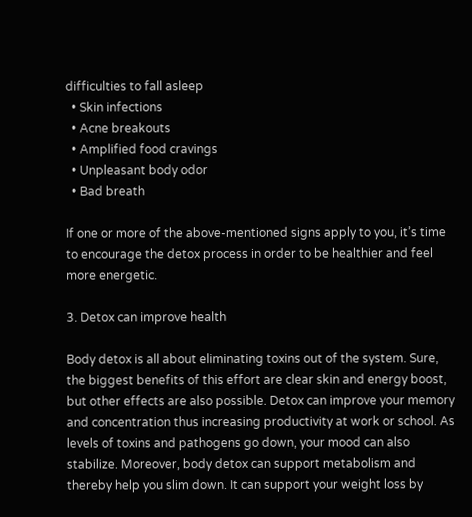difficulties to fall asleep
  • Skin infections
  • Acne breakouts
  • Amplified food cravings
  • Unpleasant body odor
  • Bad breath

If one or more of the above-mentioned signs apply to you, it’s time to encourage the detox process in order to be healthier and feel more energetic.

3. Detox can improve health

Body detox is all about eliminating toxins out of the system. Sure, the biggest benefits of this effort are clear skin and energy boost, but other effects are also possible. Detox can improve your memory and concentration thus increasing productivity at work or school. As levels of toxins and pathogens go down, your mood can also stabilize. Moreover, body detox can support metabolism and thereby help you slim down. It can support your weight loss by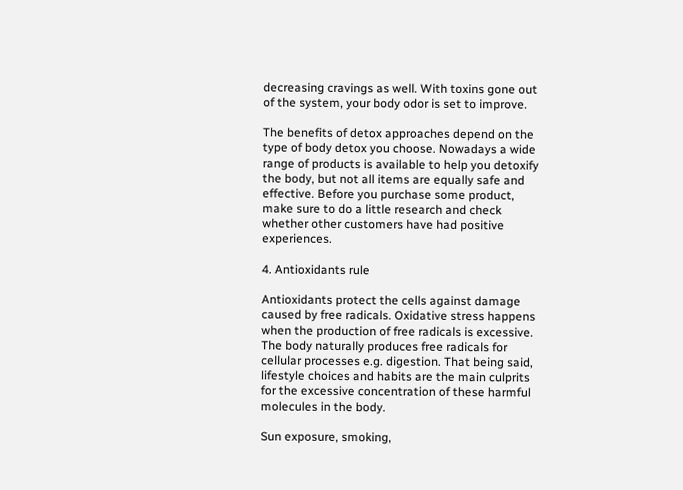decreasing cravings as well. With toxins gone out of the system, your body odor is set to improve.

The benefits of detox approaches depend on the type of body detox you choose. Nowadays a wide range of products is available to help you detoxify the body, but not all items are equally safe and effective. Before you purchase some product, make sure to do a little research and check whether other customers have had positive experiences.

4. Antioxidants rule

Antioxidants protect the cells against damage caused by free radicals. Oxidative stress happens when the production of free radicals is excessive. The body naturally produces free radicals for cellular processes e.g. digestion. That being said, lifestyle choices and habits are the main culprits for the excessive concentration of these harmful molecules in the body.

Sun exposure, smoking,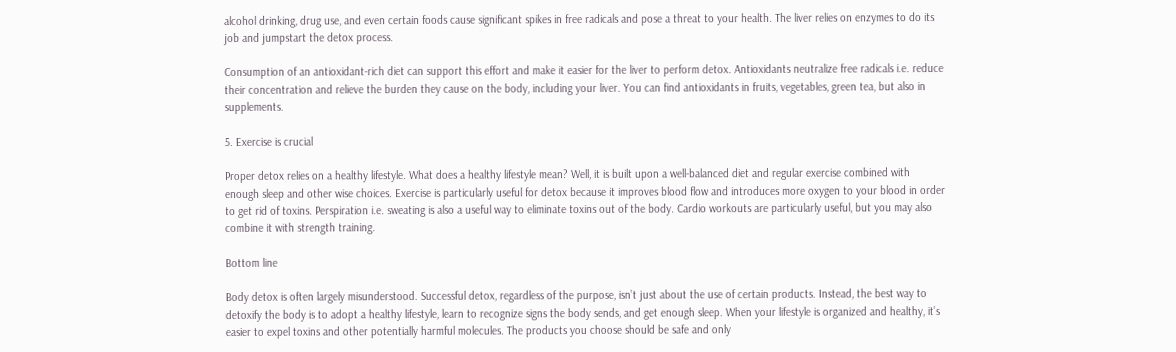alcohol drinking, drug use, and even certain foods cause significant spikes in free radicals and pose a threat to your health. The liver relies on enzymes to do its job and jumpstart the detox process.

Consumption of an antioxidant-rich diet can support this effort and make it easier for the liver to perform detox. Antioxidants neutralize free radicals i.e. reduce their concentration and relieve the burden they cause on the body, including your liver. You can find antioxidants in fruits, vegetables, green tea, but also in supplements.

5. Exercise is crucial

Proper detox relies on a healthy lifestyle. What does a healthy lifestyle mean? Well, it is built upon a well-balanced diet and regular exercise combined with enough sleep and other wise choices. Exercise is particularly useful for detox because it improves blood flow and introduces more oxygen to your blood in order to get rid of toxins. Perspiration i.e. sweating is also a useful way to eliminate toxins out of the body. Cardio workouts are particularly useful, but you may also combine it with strength training.

Bottom line

Body detox is often largely misunderstood. Successful detox, regardless of the purpose, isn’t just about the use of certain products. Instead, the best way to detoxify the body is to adopt a healthy lifestyle, learn to recognize signs the body sends, and get enough sleep. When your lifestyle is organized and healthy, it’s easier to expel toxins and other potentially harmful molecules. The products you choose should be safe and only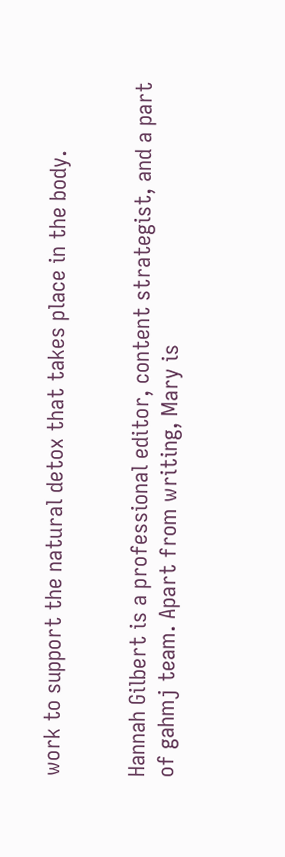work to support the natural detox that takes place in the body.


Hannah Gilbert is a professional editor, content strategist, and a part of gahmj team. Apart from writing, Mary is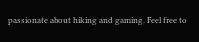passionate about hiking and gaming. Feel free to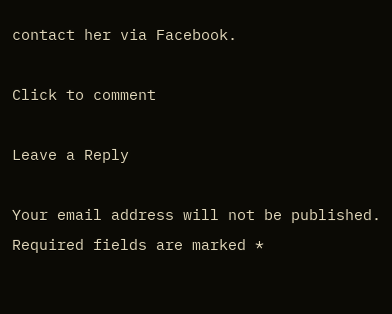contact her via Facebook.

Click to comment

Leave a Reply

Your email address will not be published. Required fields are marked *